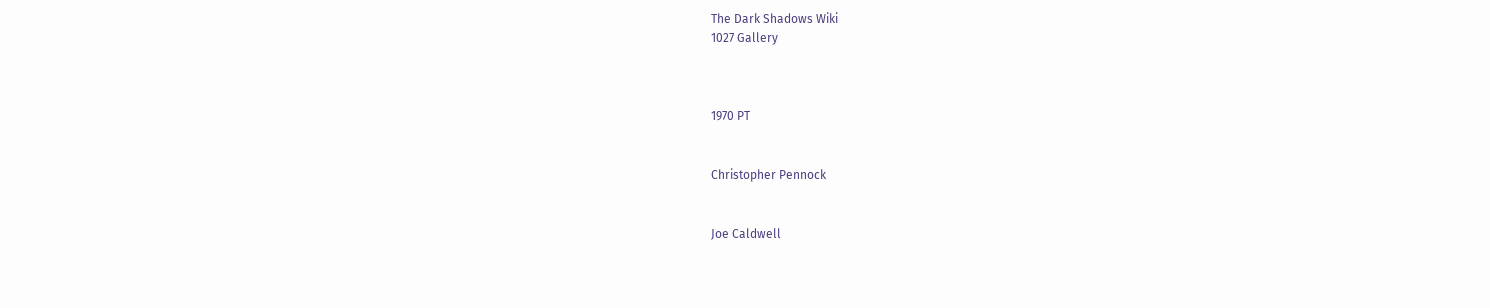The Dark Shadows Wiki
1027 Gallery



1970 PT


Christopher Pennock


Joe Caldwell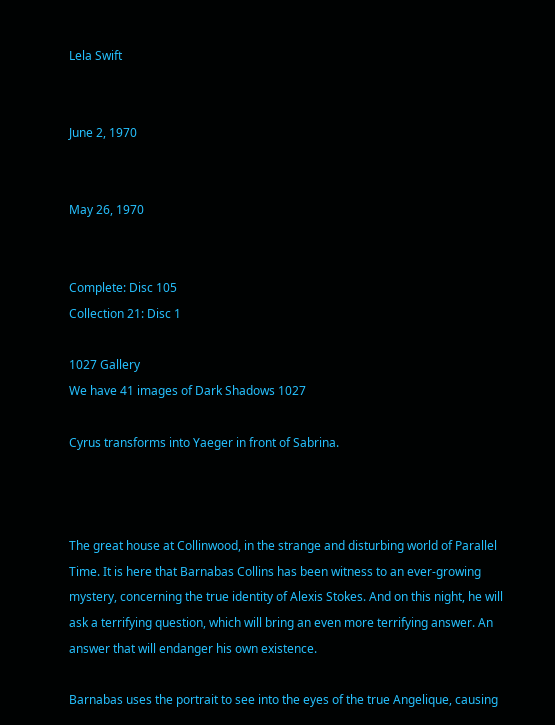Lela Swift


June 2, 1970


May 26, 1970


Complete: Disc 105
Collection 21: Disc 1

1027 Gallery
We have 41 images of Dark Shadows 1027

Cyrus transforms into Yaeger in front of Sabrina.



The great house at Collinwood, in the strange and disturbing world of Parallel Time. It is here that Barnabas Collins has been witness to an ever-growing mystery, concerning the true identity of Alexis Stokes. And on this night, he will ask a terrifying question, which will bring an even more terrifying answer. An answer that will endanger his own existence.

Barnabas uses the portrait to see into the eyes of the true Angelique, causing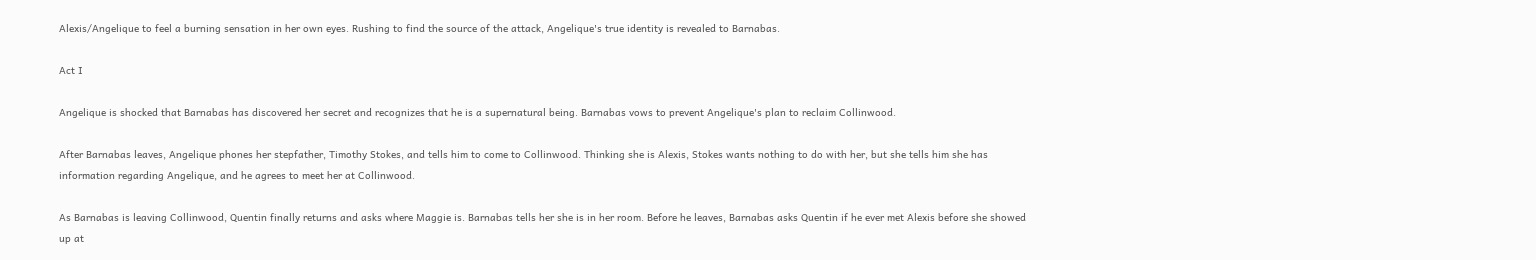Alexis/Angelique to feel a burning sensation in her own eyes. Rushing to find the source of the attack, Angelique's true identity is revealed to Barnabas.

Act I

Angelique is shocked that Barnabas has discovered her secret and recognizes that he is a supernatural being. Barnabas vows to prevent Angelique's plan to reclaim Collinwood.

After Barnabas leaves, Angelique phones her stepfather, Timothy Stokes, and tells him to come to Collinwood. Thinking she is Alexis, Stokes wants nothing to do with her, but she tells him she has information regarding Angelique, and he agrees to meet her at Collinwood.

As Barnabas is leaving Collinwood, Quentin finally returns and asks where Maggie is. Barnabas tells her she is in her room. Before he leaves, Barnabas asks Quentin if he ever met Alexis before she showed up at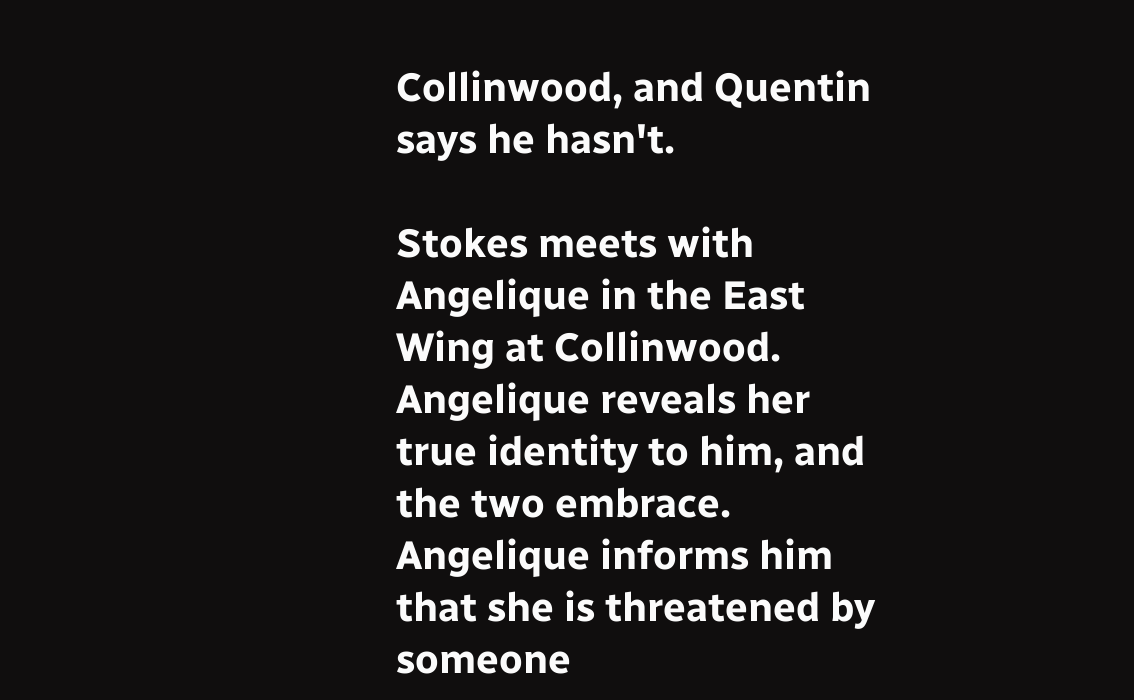Collinwood, and Quentin says he hasn't.

Stokes meets with Angelique in the East Wing at Collinwood. Angelique reveals her true identity to him, and the two embrace. Angelique informs him that she is threatened by someone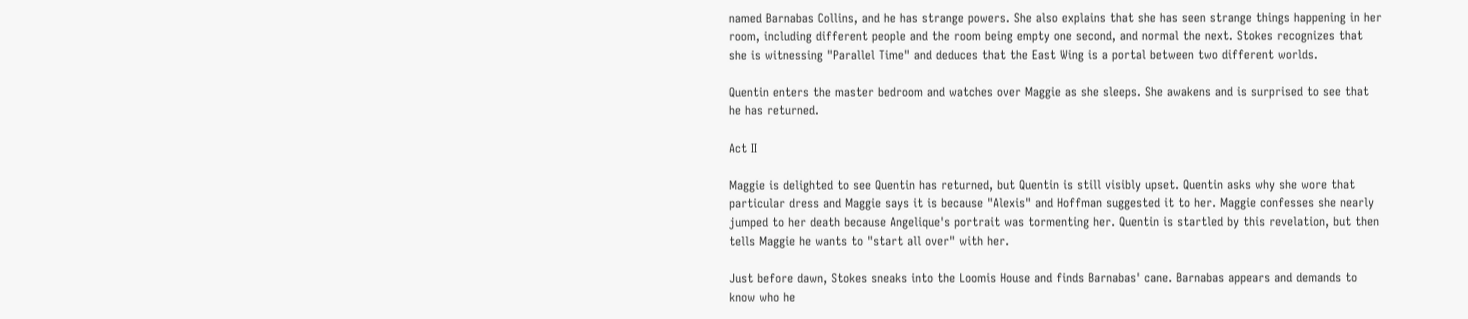named Barnabas Collins, and he has strange powers. She also explains that she has seen strange things happening in her room, including different people and the room being empty one second, and normal the next. Stokes recognizes that she is witnessing "Parallel Time" and deduces that the East Wing is a portal between two different worlds.

Quentin enters the master bedroom and watches over Maggie as she sleeps. She awakens and is surprised to see that he has returned.

Act II

Maggie is delighted to see Quentin has returned, but Quentin is still visibly upset. Quentin asks why she wore that particular dress and Maggie says it is because "Alexis" and Hoffman suggested it to her. Maggie confesses she nearly jumped to her death because Angelique's portrait was tormenting her. Quentin is startled by this revelation, but then tells Maggie he wants to "start all over" with her.

Just before dawn, Stokes sneaks into the Loomis House and finds Barnabas' cane. Barnabas appears and demands to know who he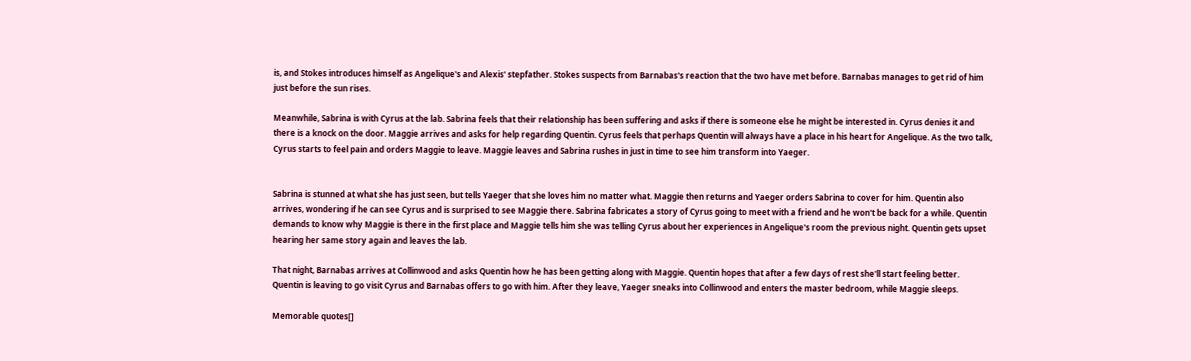is, and Stokes introduces himself as Angelique's and Alexis' stepfather. Stokes suspects from Barnabas's reaction that the two have met before. Barnabas manages to get rid of him just before the sun rises.

Meanwhile, Sabrina is with Cyrus at the lab. Sabrina feels that their relationship has been suffering and asks if there is someone else he might be interested in. Cyrus denies it and there is a knock on the door. Maggie arrives and asks for help regarding Quentin. Cyrus feels that perhaps Quentin will always have a place in his heart for Angelique. As the two talk, Cyrus starts to feel pain and orders Maggie to leave. Maggie leaves and Sabrina rushes in just in time to see him transform into Yaeger.


Sabrina is stunned at what she has just seen, but tells Yaeger that she loves him no matter what. Maggie then returns and Yaeger orders Sabrina to cover for him. Quentin also arrives, wondering if he can see Cyrus and is surprised to see Maggie there. Sabrina fabricates a story of Cyrus going to meet with a friend and he won't be back for a while. Quentin demands to know why Maggie is there in the first place and Maggie tells him she was telling Cyrus about her experiences in Angelique's room the previous night. Quentin gets upset hearing her same story again and leaves the lab.

That night, Barnabas arrives at Collinwood and asks Quentin how he has been getting along with Maggie. Quentin hopes that after a few days of rest she'll start feeling better. Quentin is leaving to go visit Cyrus and Barnabas offers to go with him. After they leave, Yaeger sneaks into Collinwood and enters the master bedroom, while Maggie sleeps.

Memorable quotes[]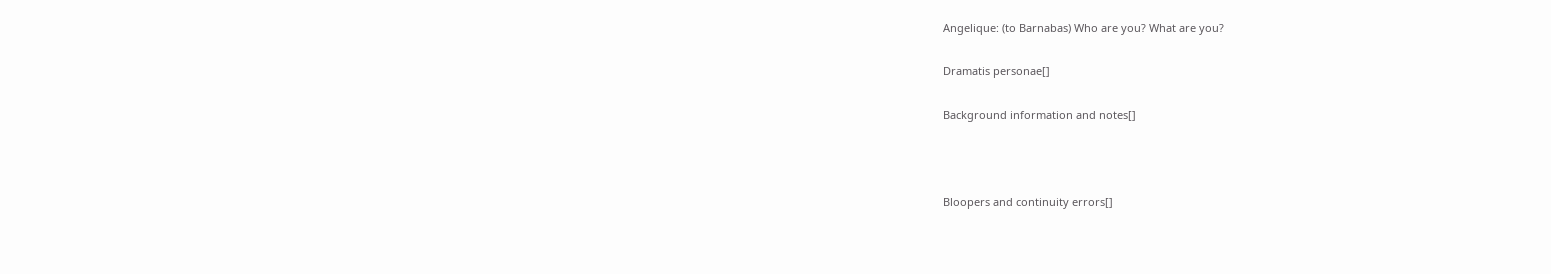Angelique: (to Barnabas) Who are you? What are you?

Dramatis personae[]

Background information and notes[]



Bloopers and continuity errors[]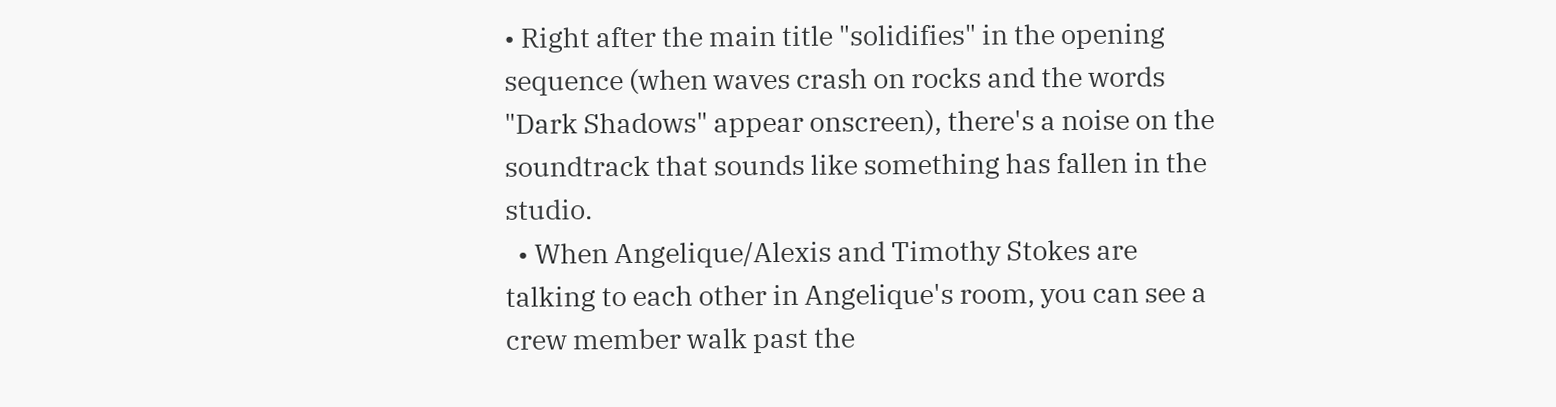• Right after the main title "solidifies" in the opening sequence (when waves crash on rocks and the words "Dark Shadows" appear onscreen), there's a noise on the soundtrack that sounds like something has fallen in the studio.
  • When Angelique/Alexis and Timothy Stokes are talking to each other in Angelique's room, you can see a crew member walk past the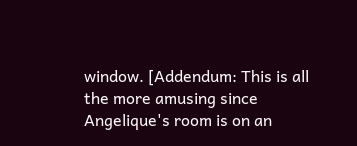window. [Addendum: This is all the more amusing since Angelique's room is on an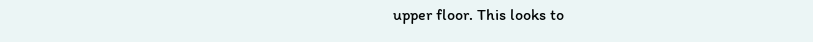upper floor. This looks to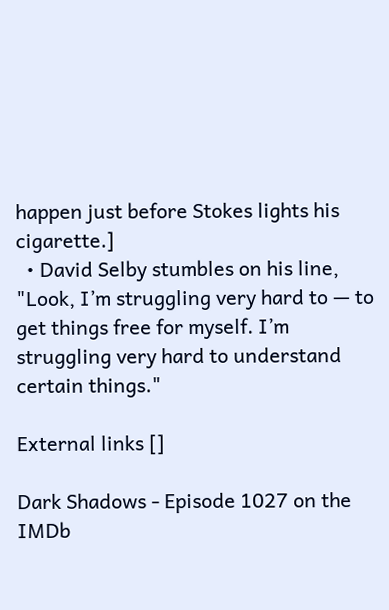happen just before Stokes lights his cigarette.]
  • David Selby stumbles on his line, "Look, I’m struggling very hard to — to get things free for myself. I’m struggling very hard to understand certain things."

External links []

Dark Shadows - Episode 1027 on the IMDb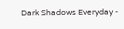Dark Shadows Everyday -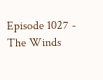Episode 1027 - The Winds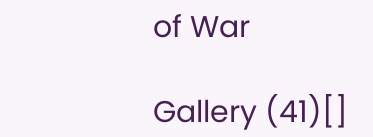of War

Gallery (41)[]